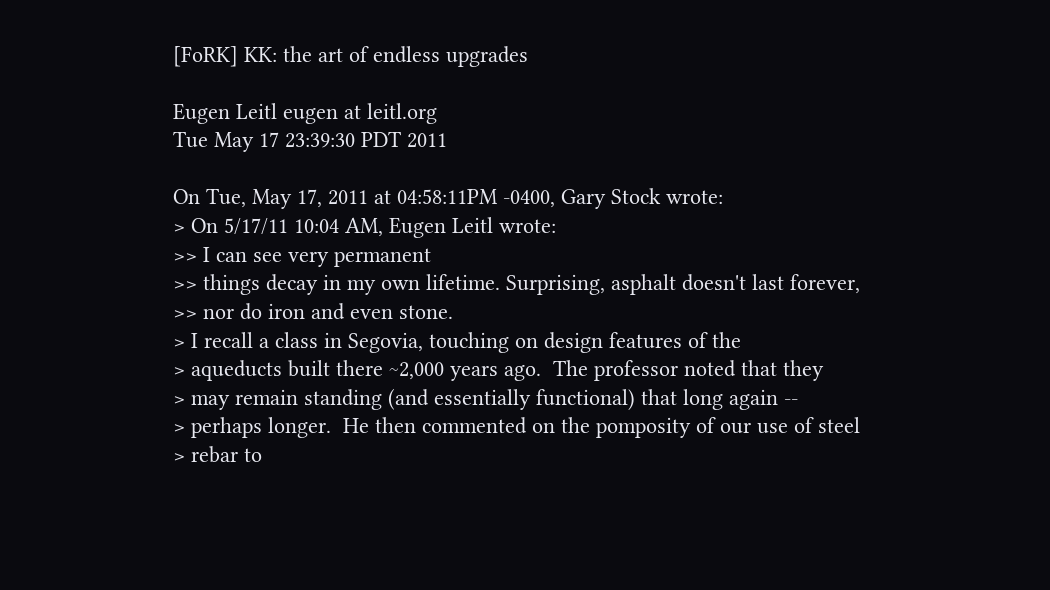[FoRK] KK: the art of endless upgrades

Eugen Leitl eugen at leitl.org
Tue May 17 23:39:30 PDT 2011

On Tue, May 17, 2011 at 04:58:11PM -0400, Gary Stock wrote:
> On 5/17/11 10:04 AM, Eugen Leitl wrote:
>> I can see very permanent
>> things decay in my own lifetime. Surprising, asphalt doesn't last forever,
>> nor do iron and even stone.
> I recall a class in Segovia, touching on design features of the
> aqueducts built there ~2,000 years ago.  The professor noted that they
> may remain standing (and essentially functional) that long again --
> perhaps longer.  He then commented on the pomposity of our use of steel
> rebar to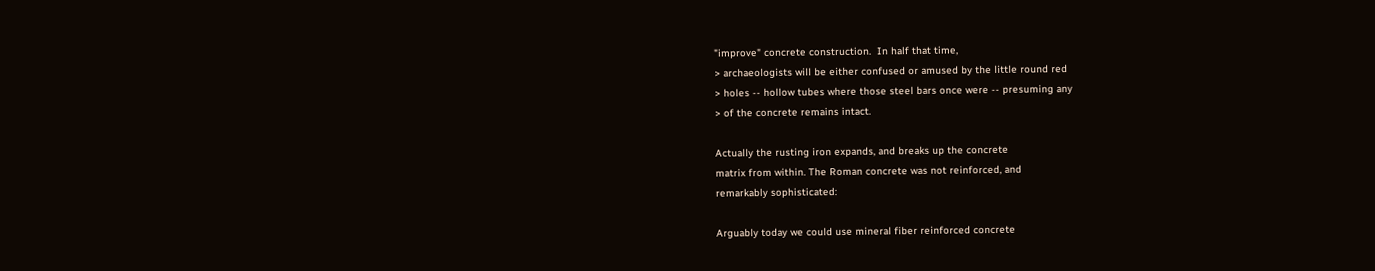"improve" concrete construction.  In half that time,
> archaeologists will be either confused or amused by the little round red
> holes -- hollow tubes where those steel bars once were -- presuming any
> of the concrete remains intact.

Actually the rusting iron expands, and breaks up the concrete
matrix from within. The Roman concrete was not reinforced, and
remarkably sophisticated:

Arguably today we could use mineral fiber reinforced concrete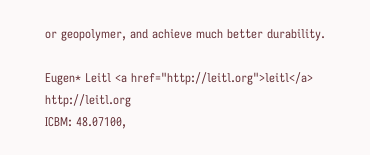or geopolymer, and achieve much better durability.

Eugen* Leitl <a href="http://leitl.org">leitl</a> http://leitl.org
ICBM: 48.07100,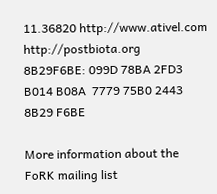11.36820 http://www.ativel.com http://postbiota.org
8B29F6BE: 099D 78BA 2FD3 B014 B08A  7779 75B0 2443 8B29 F6BE

More information about the FoRK mailing list